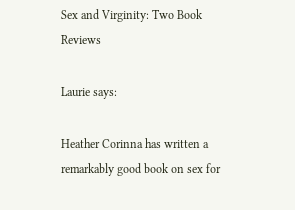Sex and Virginity: Two Book Reviews

Laurie says:

Heather Corinna has written a remarkably good book on sex for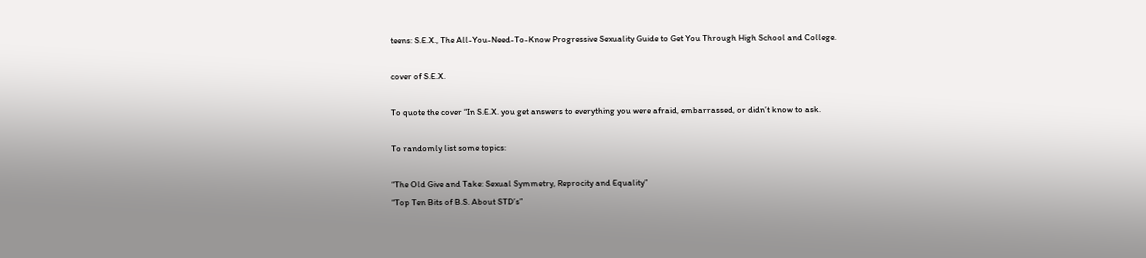teens: S.E.X., The All-You-Need-To-Know Progressive Sexuality Guide to Get You Through High School and College.

cover of S.E.X.

To quote the cover “In S.E.X. you get answers to everything you were afraid, embarrassed, or didn’t know to ask.

To randomly list some topics:

“The Old Give and Take: Sexual Symmetry, Reprocity and Equality”
“Top Ten Bits of B.S. About STD’s”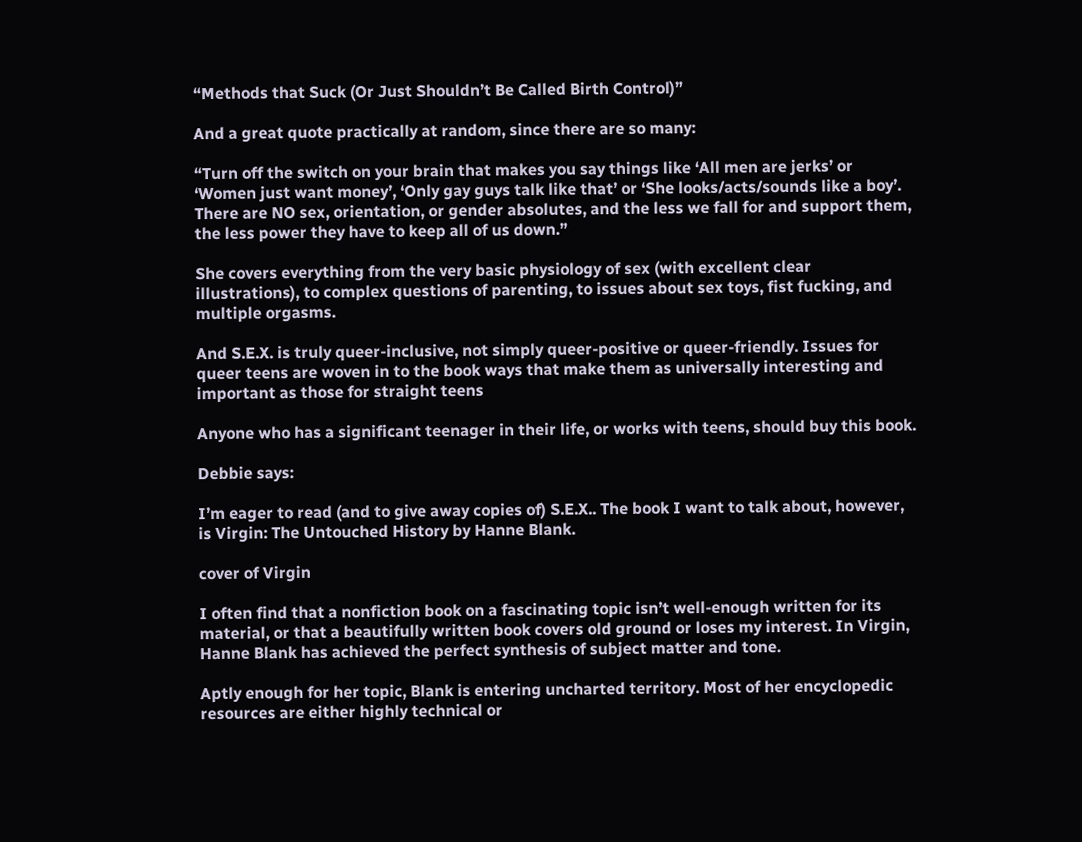“Methods that Suck (Or Just Shouldn’t Be Called Birth Control)”

And a great quote practically at random, since there are so many:

“Turn off the switch on your brain that makes you say things like ‘All men are jerks’ or ‘Women just want money’, ‘Only gay guys talk like that’ or ‘She looks/acts/sounds like a boy’. There are NO sex, orientation, or gender absolutes, and the less we fall for and support them, the less power they have to keep all of us down.”

She covers everything from the very basic physiology of sex (with excellent clear illustrations), to complex questions of parenting, to issues about sex toys, fist fucking, and multiple orgasms.

And S.E.X. is truly queer-inclusive, not simply queer-positive or queer-friendly. Issues for queer teens are woven in to the book ways that make them as universally interesting and important as those for straight teens

Anyone who has a significant teenager in their life, or works with teens, should buy this book.

Debbie says:

I’m eager to read (and to give away copies of) S.E.X.. The book I want to talk about, however, is Virgin: The Untouched History by Hanne Blank.

cover of Virgin

I often find that a nonfiction book on a fascinating topic isn’t well-enough written for its material, or that a beautifully written book covers old ground or loses my interest. In Virgin, Hanne Blank has achieved the perfect synthesis of subject matter and tone.

Aptly enough for her topic, Blank is entering uncharted territory. Most of her encyclopedic resources are either highly technical or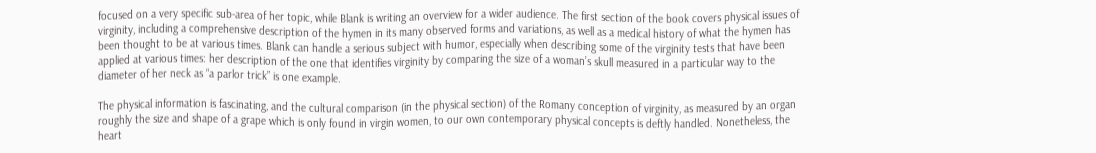focused on a very specific sub-area of her topic, while Blank is writing an overview for a wider audience. The first section of the book covers physical issues of virginity, including a comprehensive description of the hymen in its many observed forms and variations, as well as a medical history of what the hymen has been thought to be at various times. Blank can handle a serious subject with humor, especially when describing some of the virginity tests that have been applied at various times: her description of the one that identifies virginity by comparing the size of a woman’s skull measured in a particular way to the diameter of her neck as “a parlor trick” is one example.

The physical information is fascinating, and the cultural comparison (in the physical section) of the Romany conception of virginity, as measured by an organ roughly the size and shape of a grape which is only found in virgin women, to our own contemporary physical concepts is deftly handled. Nonetheless, the heart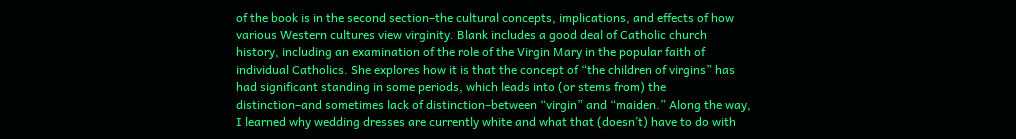of the book is in the second section–the cultural concepts, implications, and effects of how various Western cultures view virginity. Blank includes a good deal of Catholic church history, including an examination of the role of the Virgin Mary in the popular faith of individual Catholics. She explores how it is that the concept of “the children of virgins” has had significant standing in some periods, which leads into (or stems from) the distinction–and sometimes lack of distinction–between “virgin” and “maiden.” Along the way, I learned why wedding dresses are currently white and what that (doesn’t) have to do with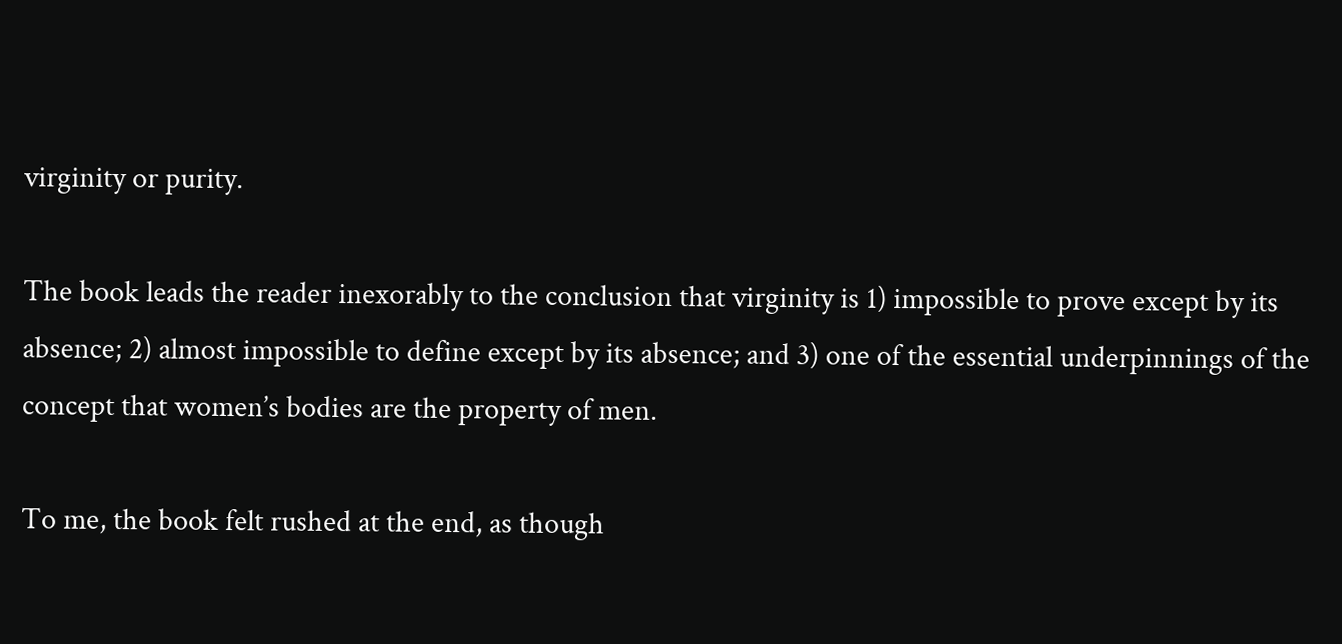virginity or purity.

The book leads the reader inexorably to the conclusion that virginity is 1) impossible to prove except by its absence; 2) almost impossible to define except by its absence; and 3) one of the essential underpinnings of the concept that women’s bodies are the property of men.

To me, the book felt rushed at the end, as though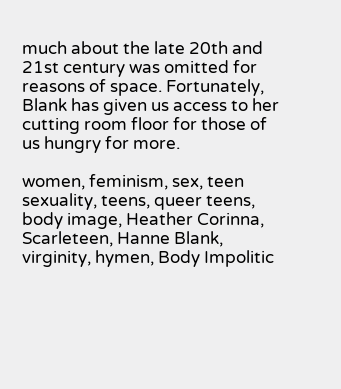much about the late 20th and 21st century was omitted for reasons of space. Fortunately, Blank has given us access to her cutting room floor for those of us hungry for more.

women, feminism, sex, teen sexuality, teens, queer teens, body image, Heather Corinna, Scarleteen, Hanne Blank, virginity, hymen, Body Impolitic